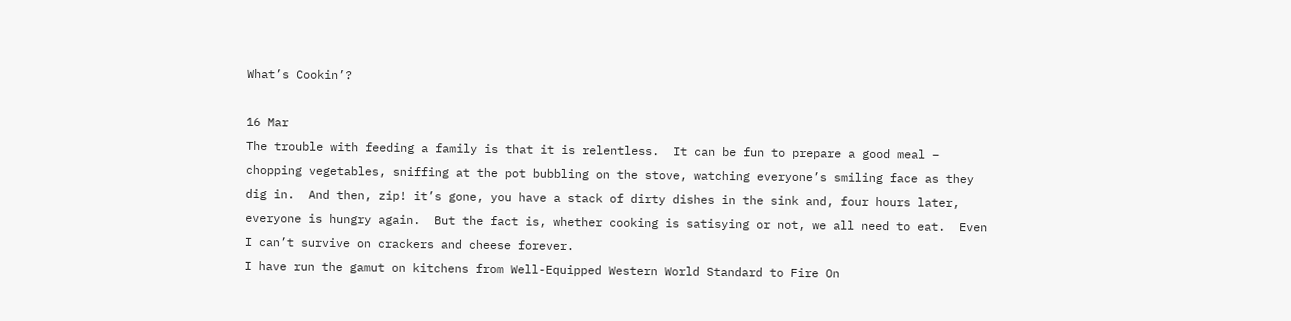What’s Cookin’?

16 Mar
The trouble with feeding a family is that it is relentless.  It can be fun to prepare a good meal – chopping vegetables, sniffing at the pot bubbling on the stove, watching everyone’s smiling face as they dig in.  And then, zip! it’s gone, you have a stack of dirty dishes in the sink and, four hours later, everyone is hungry again.  But the fact is, whether cooking is satisying or not, we all need to eat.  Even I can’t survive on crackers and cheese forever.
I have run the gamut on kitchens from Well-Equipped Western World Standard to Fire On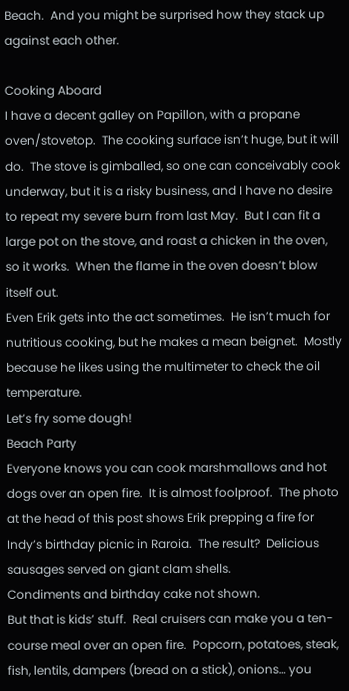Beach.  And you might be surprised how they stack up against each other.

Cooking Aboard
I have a decent galley on Papillon, with a propane oven/stovetop.  The cooking surface isn’t huge, but it will do.  The stove is gimballed, so one can conceivably cook underway, but it is a risky business, and I have no desire to repeat my severe burn from last May.  But I can fit a large pot on the stove, and roast a chicken in the oven, so it works.  When the flame in the oven doesn’t blow itself out.
Even Erik gets into the act sometimes.  He isn’t much for nutritious cooking, but he makes a mean beignet.  Mostly because he likes using the multimeter to check the oil temperature.
Let’s fry some dough!
Beach Party
Everyone knows you can cook marshmallows and hot dogs over an open fire.  It is almost foolproof.  The photo at the head of this post shows Erik prepping a fire for Indy’s birthday picnic in Raroia.  The result?  Delicious sausages served on giant clam shells.
Condiments and birthday cake not shown.
But that is kids’ stuff.  Real cruisers can make you a ten-course meal over an open fire.  Popcorn, potatoes, steak, fish, lentils, dampers (bread on a stick), onions… you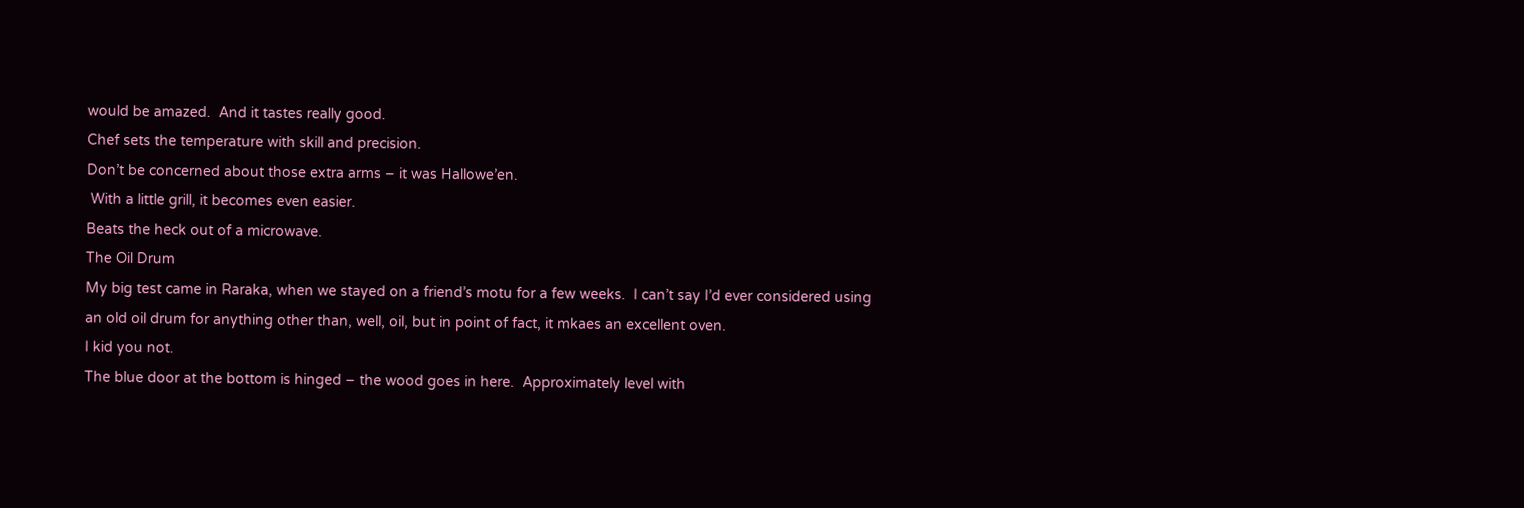would be amazed.  And it tastes really good.
Chef sets the temperature with skill and precision.
Don’t be concerned about those extra arms – it was Hallowe’en.
 With a little grill, it becomes even easier.
Beats the heck out of a microwave.
The Oil Drum
My big test came in Raraka, when we stayed on a friend’s motu for a few weeks.  I can’t say I’d ever considered using an old oil drum for anything other than, well, oil, but in point of fact, it mkaes an excellent oven.
I kid you not.
The blue door at the bottom is hinged – the wood goes in here.  Approximately level with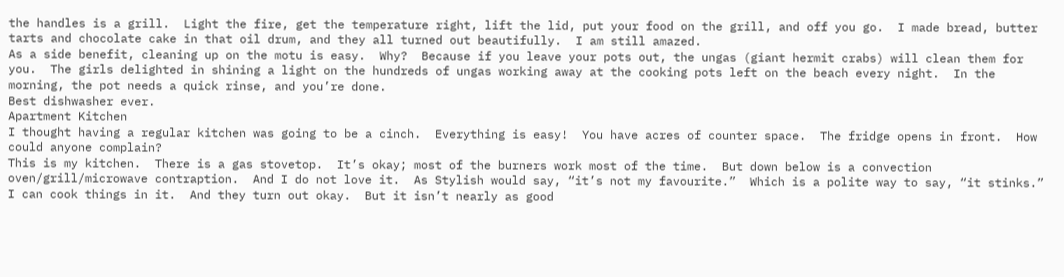the handles is a grill.  Light the fire, get the temperature right, lift the lid, put your food on the grill, and off you go.  I made bread, butter tarts and chocolate cake in that oil drum, and they all turned out beautifully.  I am still amazed.
As a side benefit, cleaning up on the motu is easy.  Why?  Because if you leave your pots out, the ungas (giant hermit crabs) will clean them for you.  The girls delighted in shining a light on the hundreds of ungas working away at the cooking pots left on the beach every night.  In the morning, the pot needs a quick rinse, and you’re done.
Best dishwasher ever.
Apartment Kitchen
I thought having a regular kitchen was going to be a cinch.  Everything is easy!  You have acres of counter space.  The fridge opens in front.  How could anyone complain?
This is my kitchen.  There is a gas stovetop.  It’s okay; most of the burners work most of the time.  But down below is a convection oven/grill/microwave contraption.  And I do not love it.  As Stylish would say, “it’s not my favourite.”  Which is a polite way to say, “it stinks.”  I can cook things in it.  And they turn out okay.  But it isn’t nearly as good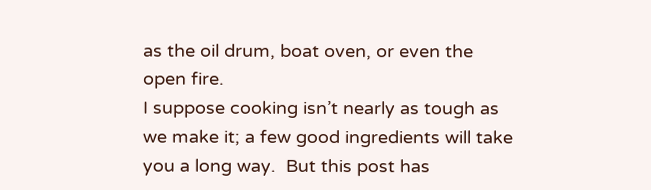as the oil drum, boat oven, or even the open fire.
I suppose cooking isn’t nearly as tough as we make it; a few good ingredients will take you a long way.  But this post has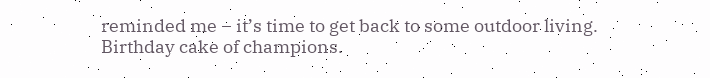reminded me – it’s time to get back to some outdoor living.
Birthday cake of champions.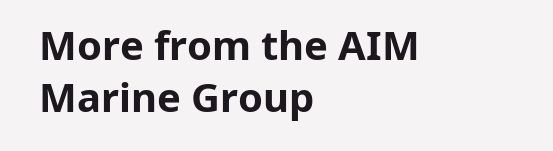More from the AIM Marine Group